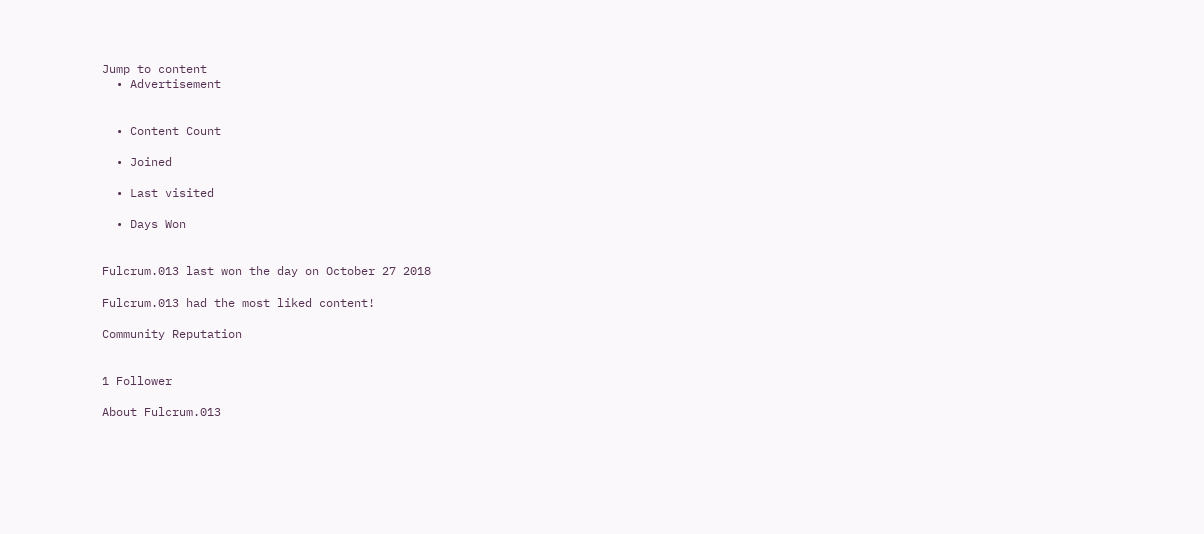Jump to content
  • Advertisement


  • Content Count

  • Joined

  • Last visited

  • Days Won


Fulcrum.013 last won the day on October 27 2018

Fulcrum.013 had the most liked content!

Community Reputation


1 Follower

About Fulcrum.013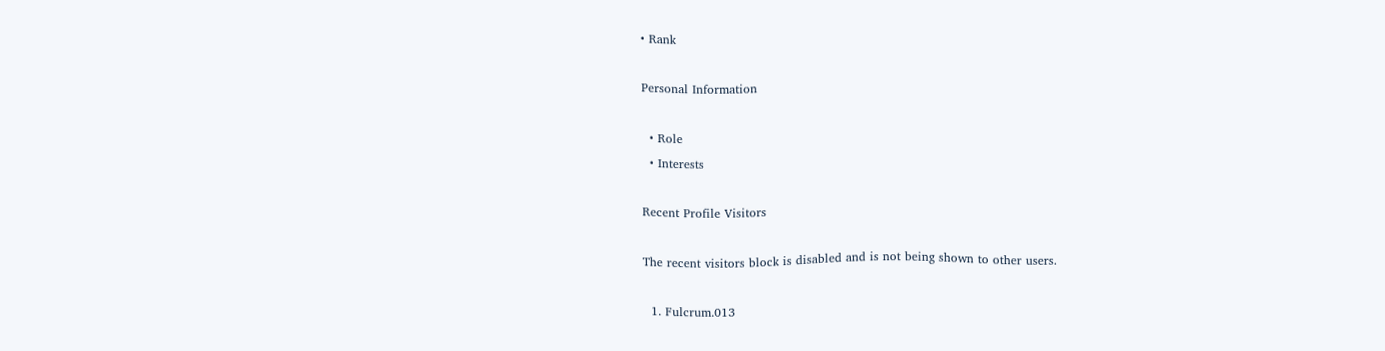• Rank

Personal Information

  • Role
  • Interests

Recent Profile Visitors

The recent visitors block is disabled and is not being shown to other users.

  1. Fulcrum.013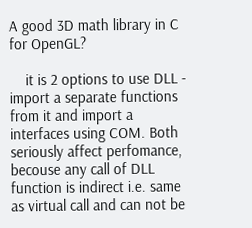A good 3D math library in C for OpenGL?

    it is 2 options to use DLL - import a separate functions from it and import a interfaces using COM. Both seriously affect perfomance, becouse any call of DLL function is indirect i.e. same as virtual call and can not be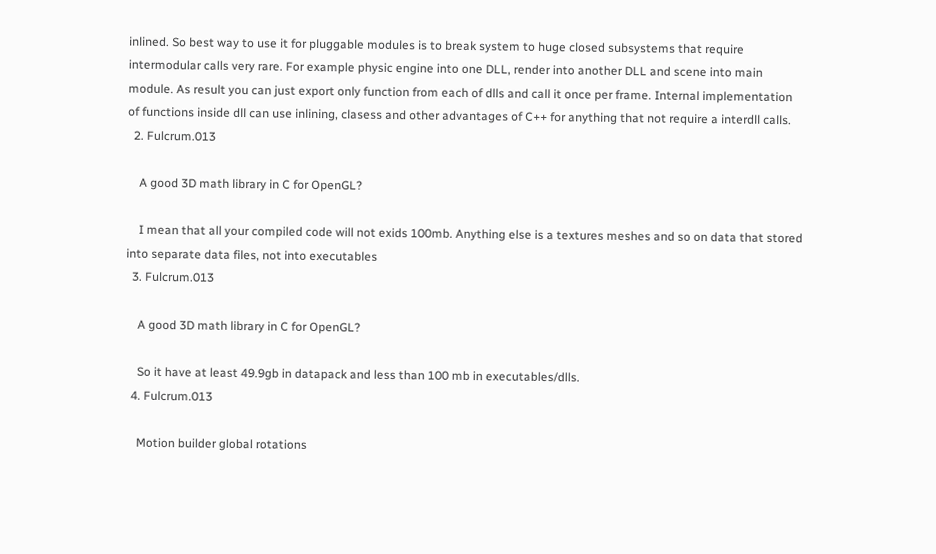inlined. So best way to use it for pluggable modules is to break system to huge closed subsystems that require intermodular calls very rare. For example physic engine into one DLL, render into another DLL and scene into main module. As result you can just export only function from each of dlls and call it once per frame. Internal implementation of functions inside dll can use inlining, clasess and other advantages of C++ for anything that not require a interdll calls.
  2. Fulcrum.013

    A good 3D math library in C for OpenGL?

    I mean that all your compiled code will not exids 100mb. Anything else is a textures meshes and so on data that stored into separate data files, not into executables
  3. Fulcrum.013

    A good 3D math library in C for OpenGL?

    So it have at least 49.9gb in datapack and less than 100 mb in executables/dlls.
  4. Fulcrum.013

    Motion builder global rotations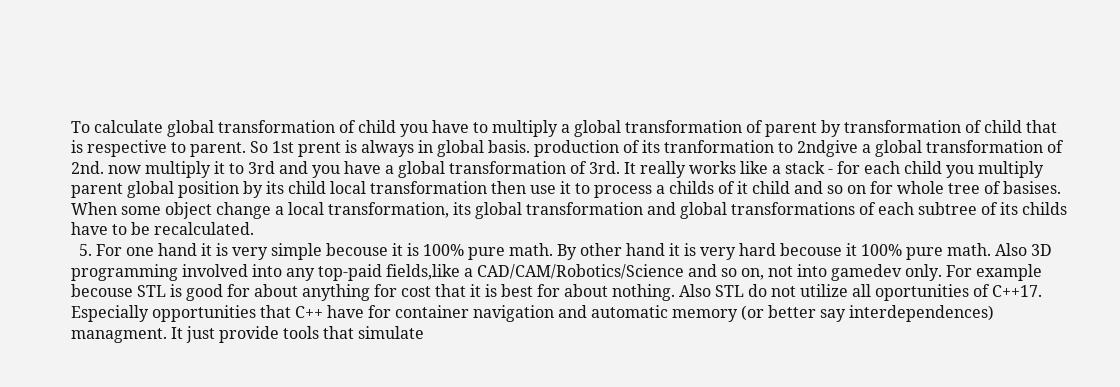To calculate global transformation of child you have to multiply a global transformation of parent by transformation of child that is respective to parent. So 1st prent is always in global basis. production of its tranformation to 2ndgive a global transformation of 2nd. now multiply it to 3rd and you have a global transformation of 3rd. It really works like a stack - for each child you multiply parent global position by its child local transformation then use it to process a childs of it child and so on for whole tree of basises. When some object change a local transformation, its global transformation and global transformations of each subtree of its childs have to be recalculated.
  5. For one hand it is very simple becouse it is 100% pure math. By other hand it is very hard becouse it 100% pure math. Also 3D programming involved into any top-paid fields,like a CAD/CAM/Robotics/Science and so on, not into gamedev only. For example becouse STL is good for about anything for cost that it is best for about nothing. Also STL do not utilize all oportunities of C++17. Especially opportunities that C++ have for container navigation and automatic memory (or better say interdependences) managment. It just provide tools that simulate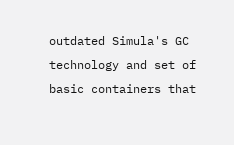outdated Simula's GC technology and set of basic containers that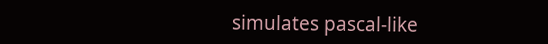simulates pascal-like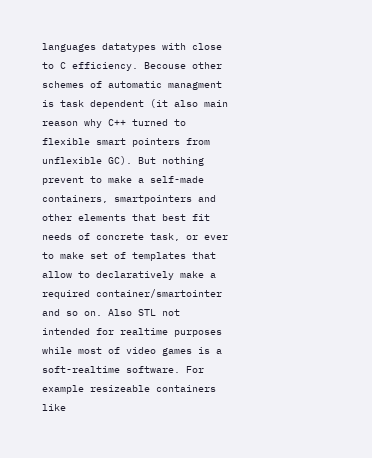languages datatypes with close to C efficiency. Becouse other schemes of automatic managment is task dependent (it also main reason why C++ turned to flexible smart pointers from unflexible GC). But nothing prevent to make a self-made containers, smartpointers and other elements that best fit needs of concrete task, or ever to make set of templates that allow to declaratively make a required container/smartointer and so on. Also STL not intended for realtime purposes while most of video games is a soft-realtime software. For example resizeable containers like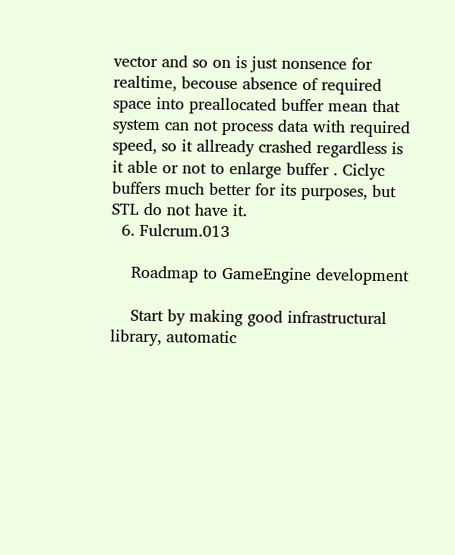vector and so on is just nonsence for realtime, becouse absence of required space into preallocated buffer mean that system can not process data with required speed, so it allready crashed regardless is it able or not to enlarge buffer . Ciclyc buffers much better for its purposes, but STL do not have it.
  6. Fulcrum.013

    Roadmap to GameEngine development

    Start by making good infrastructural library, automatic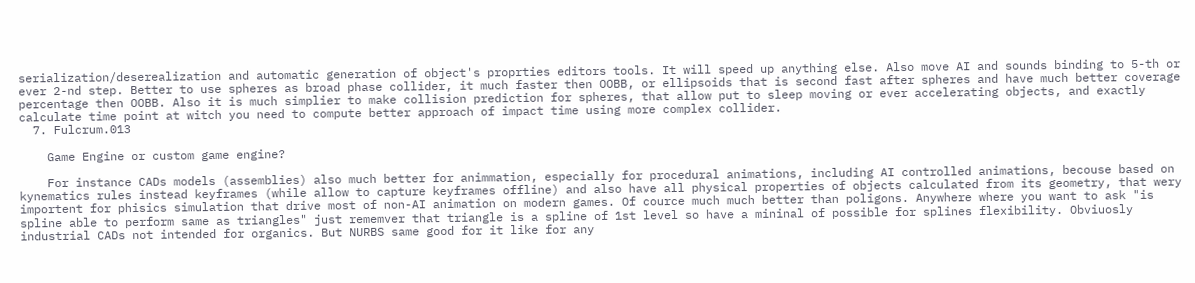serialization/deserealization and automatic generation of object's proprties editors tools. It will speed up anything else. Also move AI and sounds binding to 5-th or ever 2-nd step. Better to use spheres as broad phase collider, it much faster then OOBB, or ellipsoids that is second fast after spheres and have much better coverage percentage then OOBB. Also it is much simplier to make collision prediction for spheres, that allow put to sleep moving or ever accelerating objects, and exactly calculate time point at witch you need to compute better approach of impact time using more complex collider.
  7. Fulcrum.013

    Game Engine or custom game engine?

    For instance CADs models (assemblies) also much better for animmation, especially for procedural animations, including AI controlled animations, becouse based on kynematics rules instead keyframes (while allow to capture keyframes offline) and also have all physical properties of objects calculated from its geometry, that wery importent for phisics simulation that drive most of non-AI animation on modern games. Of cource much much better than poligons. Anywhere where you want to ask "is spline able to perform same as triangles" just rememver that triangle is a spline of 1st level so have a mininal of possible for splines flexibility. Obviuosly industrial CADs not intended for organics. But NURBS same good for it like for any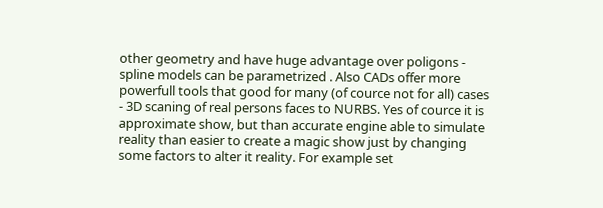other geometry and have huge advantage over poligons - spline models can be parametrized . Also CADs offer more powerfull tools that good for many (of cource not for all) cases - 3D scaning of real persons faces to NURBS. Yes of cource it is approximate show, but than accurate engine able to simulate reality than easier to create a magic show just by changing some factors to alter it reality. For example set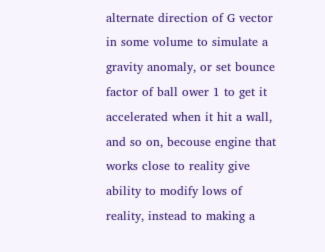alternate direction of G vector in some volume to simulate a gravity anomaly, or set bounce factor of ball ower 1 to get it accelerated when it hit a wall, and so on, becouse engine that works close to reality give ability to modify lows of reality, instead to making a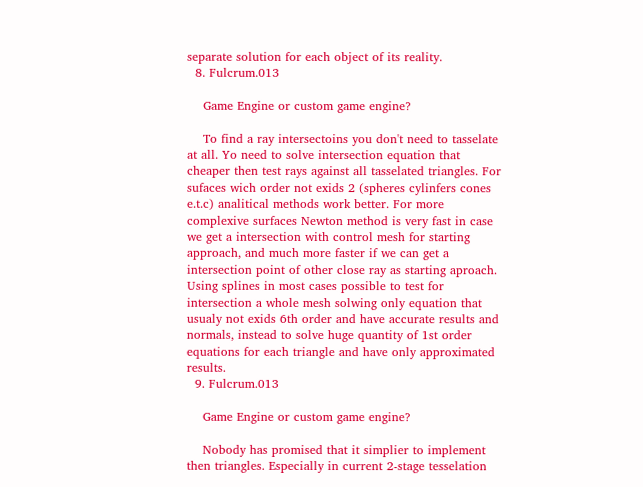separate solution for each object of its reality.
  8. Fulcrum.013

    Game Engine or custom game engine?

    To find a ray intersectoins you don't need to tasselate at all. Yo need to solve intersection equation that cheaper then test rays against all tasselated triangles. For sufaces wich order not exids 2 (spheres cylinfers cones e.t.c) analitical methods work better. For more complexive surfaces Newton method is very fast in case we get a intersection with control mesh for starting approach, and much more faster if we can get a intersection point of other close ray as starting aproach. Using splines in most cases possible to test for intersection a whole mesh solwing only equation that usualy not exids 6th order and have accurate results and normals, instead to solve huge quantity of 1st order equations for each triangle and have only approximated results.
  9. Fulcrum.013

    Game Engine or custom game engine?

    Nobody has promised that it simplier to implement then triangles. Especially in current 2-stage tesselation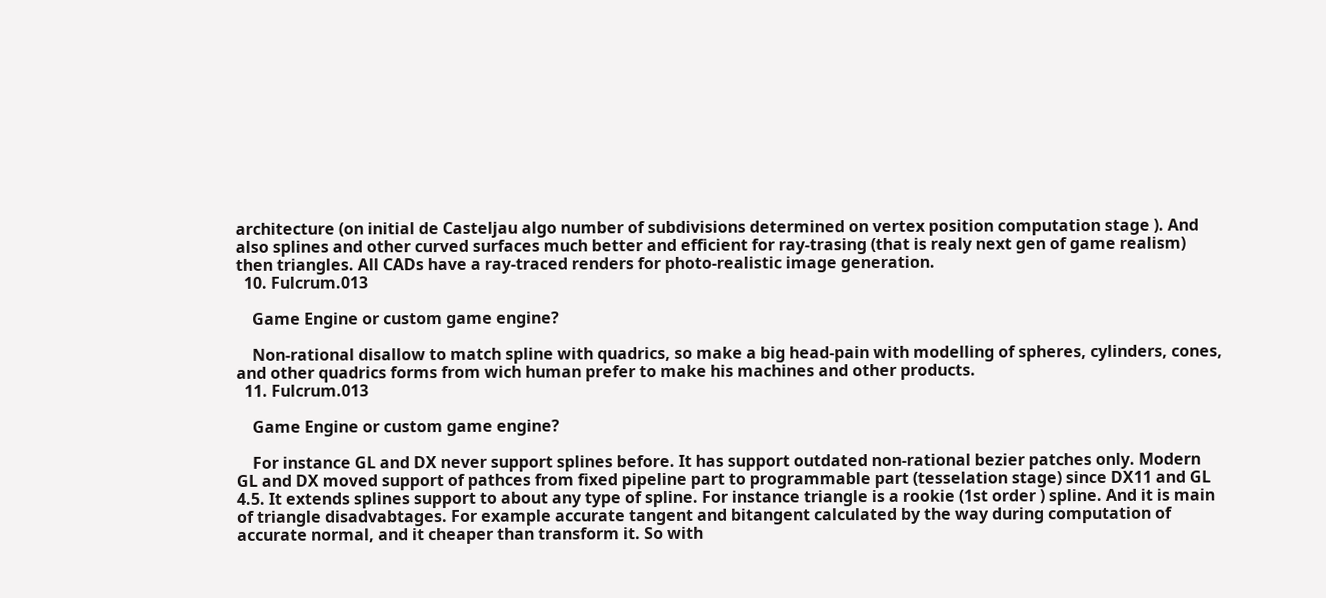architecture (on initial de Casteljau algo number of subdivisions determined on vertex position computation stage ). And also splines and other curved surfaces much better and efficient for ray-trasing (that is realy next gen of game realism) then triangles. All CADs have a ray-traced renders for photo-realistic image generation.
  10. Fulcrum.013

    Game Engine or custom game engine?

    Non-rational disallow to match spline with quadrics, so make a big head-pain with modelling of spheres, cylinders, cones, and other quadrics forms from wich human prefer to make his machines and other products.
  11. Fulcrum.013

    Game Engine or custom game engine?

    For instance GL and DX never support splines before. It has support outdated non-rational bezier patches only. Modern GL and DX moved support of pathces from fixed pipeline part to programmable part (tesselation stage) since DX11 and GL 4.5. It extends splines support to about any type of spline. For instance triangle is a rookie (1st order ) spline. And it is main of triangle disadvabtages. For example accurate tangent and bitangent calculated by the way during computation of accurate normal, and it cheaper than transform it. So with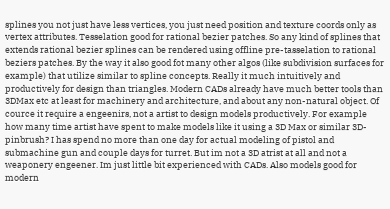splines you not just have less vertices, you just need position and texture coords only as vertex attributes. Tesselation good for rational bezier patches. So any kind of splines that extends rational bezier splines can be rendered using offline pre-tasselation to rational beziers patches. By the way it also good fot many other algos (like subdivision surfaces for example) that utilize similar to spline concepts. Really it much intuitively and productively for design than triangles. Modern CADs already have much better tools than 3DMax etc at least for machinery and architecture, and about any non-natural object. Of cource it require a engeenirs, not a artist to design models productively. For example how many time artist have spent to make models like it using a 3D Max or similar 3D-pinbrush? I has spend no more than one day for actual modeling of pistol and submachine gun and couple days for turret. But im not a 3D atrist at all and not a weaponery engeener. Im just little bit experienced with CADs. Also models good for modern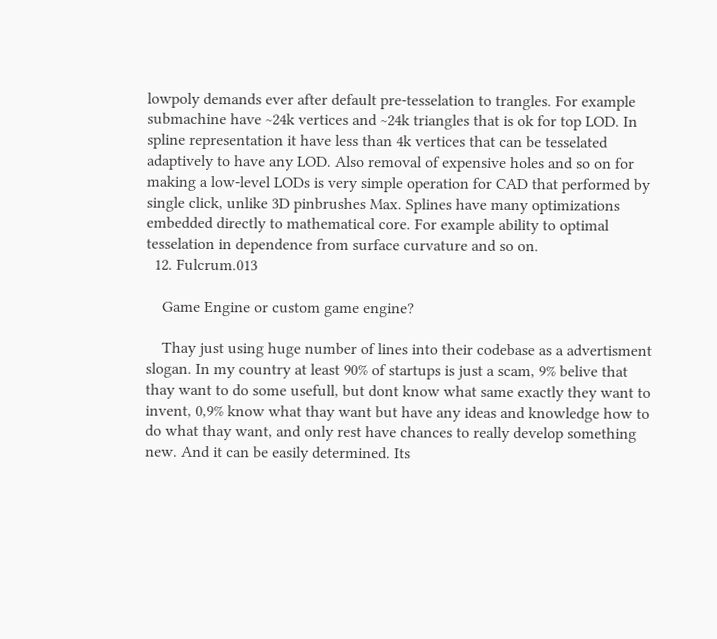lowpoly demands ever after default pre-tesselation to trangles. For example submachine have ~24k vertices and ~24k triangles that is ok for top LOD. In spline representation it have less than 4k vertices that can be tesselated adaptively to have any LOD. Also removal of expensive holes and so on for making a low-level LODs is very simple operation for CAD that performed by single click, unlike 3D pinbrushes Max. Splines have many optimizations embedded directly to mathematical core. For example ability to optimal tesselation in dependence from surface curvature and so on.
  12. Fulcrum.013

    Game Engine or custom game engine?

    Thay just using huge number of lines into their codebase as a advertisment slogan. In my country at least 90% of startups is just a scam, 9% belive that thay want to do some usefull, but dont know what same exactly they want to invent, 0,9% know what thay want but have any ideas and knowledge how to do what thay want, and only rest have chances to really develop something new. And it can be easily determined. Its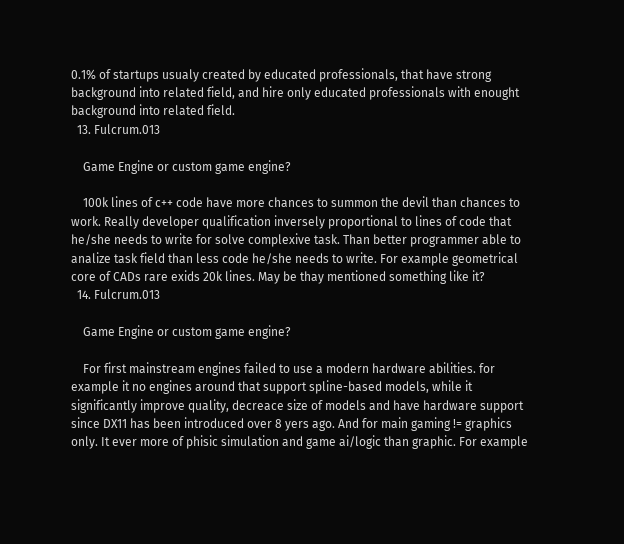0.1% of startups usualy created by educated professionals, that have strong background into related field, and hire only educated professionals with enought background into related field.
  13. Fulcrum.013

    Game Engine or custom game engine?

    100k lines of c++ code have more chances to summon the devil than chances to work. Really developer qualification inversely proportional to lines of code that he/she needs to write for solve complexive task. Than better programmer able to analize task field than less code he/she needs to write. For example geometrical core of CADs rare exids 20k lines. May be thay mentioned something like it?
  14. Fulcrum.013

    Game Engine or custom game engine?

    For first mainstream engines failed to use a modern hardware abilities. for example it no engines around that support spline-based models, while it significantly improve quality, decreace size of models and have hardware support since DX11 has been introduced over 8 yers ago. And for main gaming != graphics only. It ever more of phisic simulation and game ai/logic than graphic. For example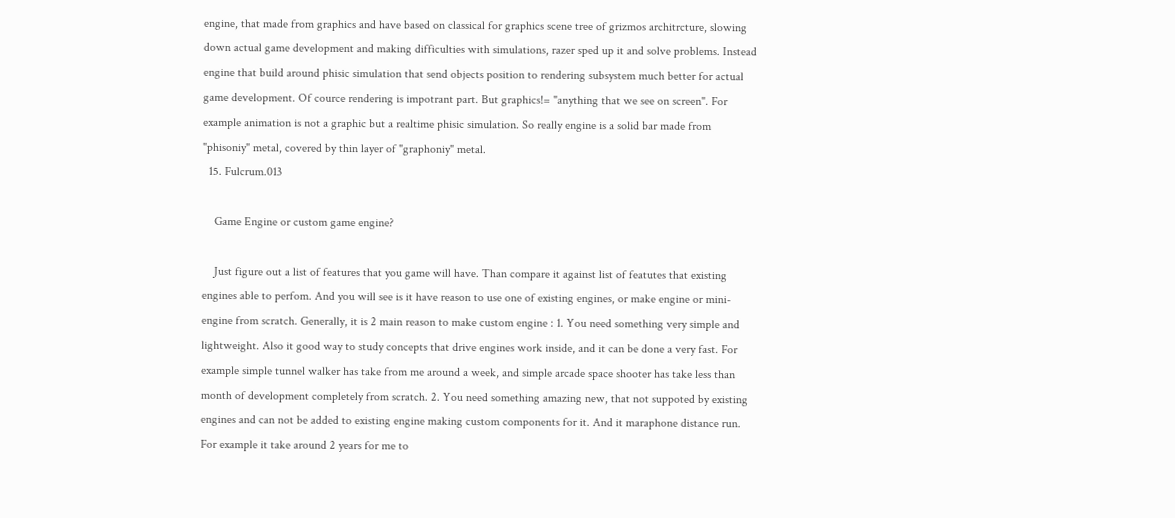engine, that made from graphics and have based on classical for graphics scene tree of grizmos architrcture, slowing down actual game development and making difficulties with simulations, razer sped up it and solve problems. Instead engine that build around phisic simulation that send objects position to rendering subsystem much better for actual game development. Of cource rendering is impotrant part. But graphics!= "anything that we see on screen". For example animation is not a graphic but a realtime phisic simulation. So really engine is a solid bar made from "phisoniy" metal, covered by thin layer of "graphoniy" metal.
  15. Fulcrum.013

    Game Engine or custom game engine?

    Just figure out a list of features that you game will have. Than compare it against list of featutes that existing engines able to perfom. And you will see is it have reason to use one of existing engines, or make engine or mini-engine from scratch. Generally, it is 2 main reason to make custom engine : 1. You need something very simple and lightweight. Also it good way to study concepts that drive engines work inside, and it can be done a very fast. For example simple tunnel walker has take from me around a week, and simple arcade space shooter has take less than month of development completely from scratch. 2. You need something amazing new, that not suppoted by existing engines and can not be added to existing engine making custom components for it. And it maraphone distance run. For example it take around 2 years for me to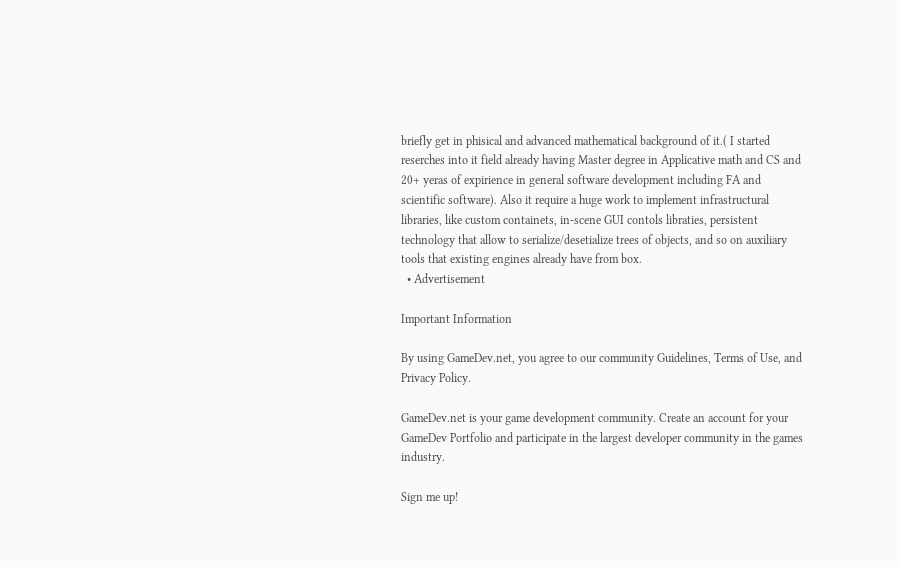briefly get in phisical and advanced mathematical background of it.( I started reserches into it field already having Master degree in Applicative math and CS and 20+ yeras of expirience in general software development including FA and scientific software). Also it require a huge work to implement infrastructural libraries, like custom containets, in-scene GUI contols libraties, persistent technology that allow to serialize/desetialize trees of objects, and so on auxiliary tools that existing engines already have from box.
  • Advertisement

Important Information

By using GameDev.net, you agree to our community Guidelines, Terms of Use, and Privacy Policy.

GameDev.net is your game development community. Create an account for your GameDev Portfolio and participate in the largest developer community in the games industry.

Sign me up!